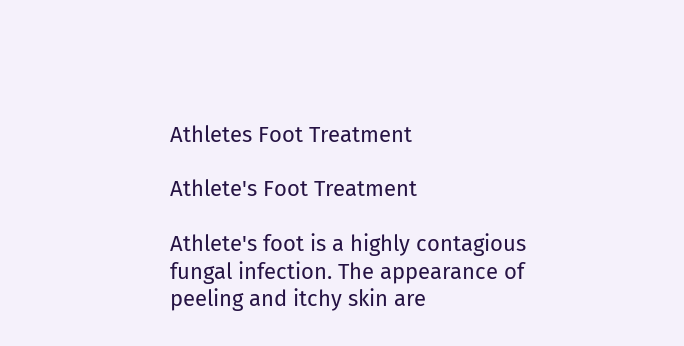Athletes Foot Treatment

Athlete's Foot Treatment

Athlete's foot is a highly contagious fungal infection. The appearance of peeling and itchy skin are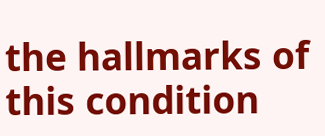the hallmarks of this condition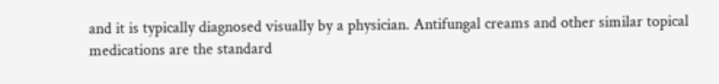and it is typically diagnosed visually by a physician. Antifungal creams and other similar topical medications are the standard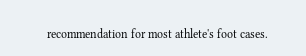recommendation for most athlete's foot cases.